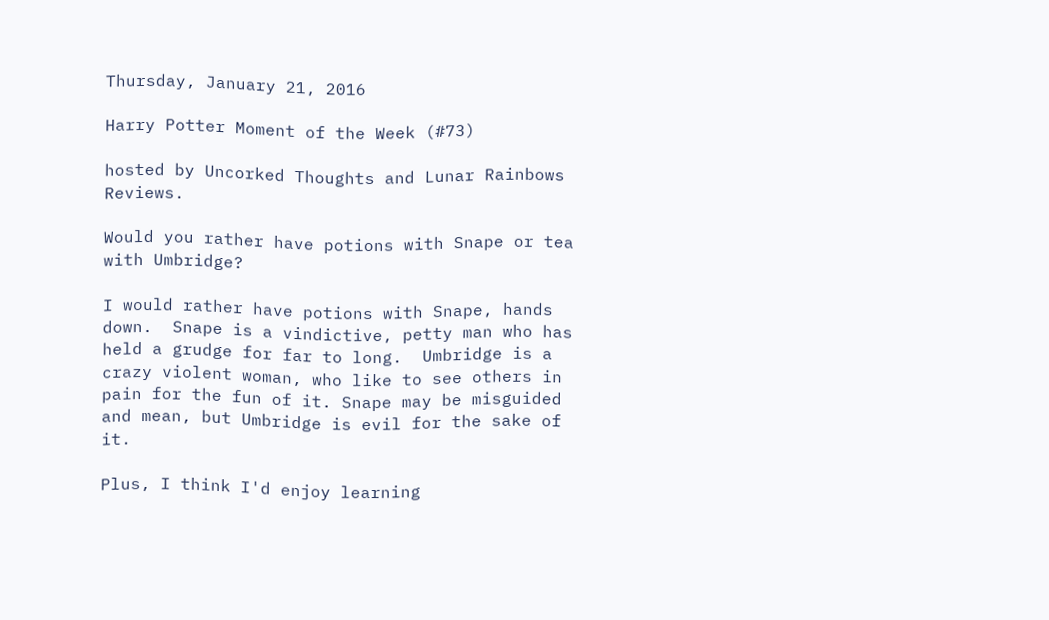Thursday, January 21, 2016

Harry Potter Moment of the Week (#73)

hosted by Uncorked Thoughts and Lunar Rainbows Reviews.

Would you rather have potions with Snape or tea with Umbridge?

I would rather have potions with Snape, hands down.  Snape is a vindictive, petty man who has held a grudge for far to long.  Umbridge is a crazy violent woman, who like to see others in pain for the fun of it. Snape may be misguided and mean, but Umbridge is evil for the sake of it.

Plus, I think I'd enjoy learning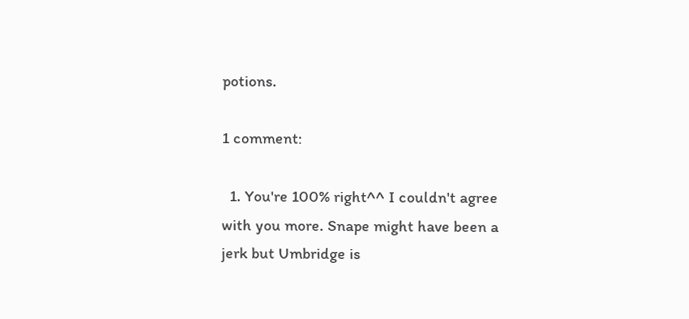potions.

1 comment:

  1. You're 100% right^^ I couldn't agree with you more. Snape might have been a jerk but Umbridge is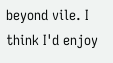beyond vile. I think I'd enjoy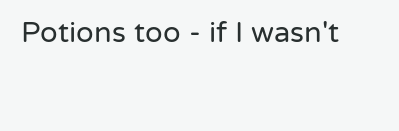Potions too - if I wasn't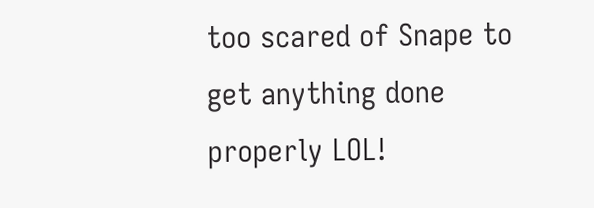too scared of Snape to get anything done properly LOL!